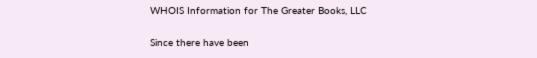WHOIS Information for The Greater Books, LLC

Since there have been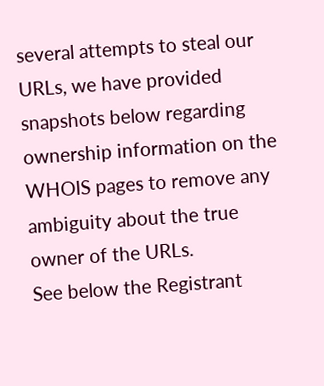several attempts to steal our URLs, we have provided snapshots below regarding ownership information on the WHOIS pages to remove any ambiguity about the true owner of the URLs.
See below the Registrant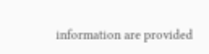information are provided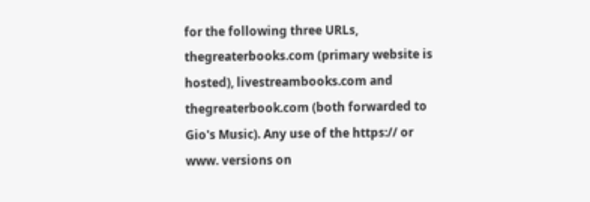for the following three URLs, thegreaterbooks.com (primary website is hosted), livestreambooks.com and thegreaterbook.com (both forwarded to Gio's Music). Any use of the https:// or www. versions on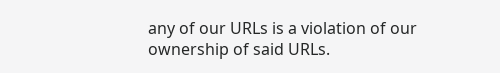any of our URLs is a violation of our ownership of said URLs.